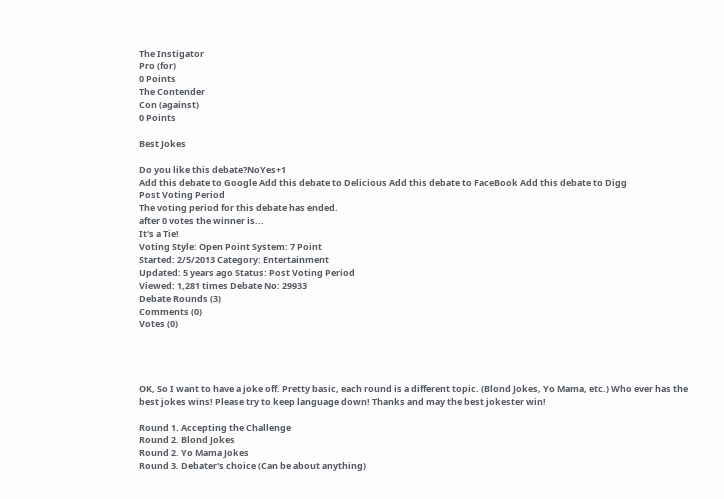The Instigator
Pro (for)
0 Points
The Contender
Con (against)
0 Points

Best Jokes

Do you like this debate?NoYes+1
Add this debate to Google Add this debate to Delicious Add this debate to FaceBook Add this debate to Digg
Post Voting Period
The voting period for this debate has ended.
after 0 votes the winner is...
It's a Tie!
Voting Style: Open Point System: 7 Point
Started: 2/5/2013 Category: Entertainment
Updated: 5 years ago Status: Post Voting Period
Viewed: 1,281 times Debate No: 29933
Debate Rounds (3)
Comments (0)
Votes (0)




OK, So I want to have a joke off. Pretty basic, each round is a different topic. (Blond Jokes, Yo Mama, etc.) Who ever has the best jokes wins! Please try to keep language down! Thanks and may the best jokester win!

Round 1. Accepting the Challenge
Round 2. Blond Jokes
Round 2. Yo Mama Jokes
Round 3. Debater's choice (Can be about anything)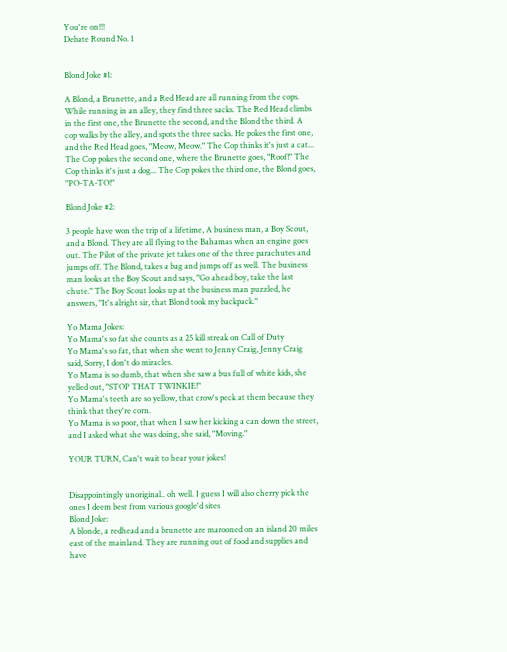You're on!!!
Debate Round No. 1


Blond Joke #1:

A Blond, a Brunette, and a Red Head are all running from the cops. While running in an alley, they find three sacks. The Red Head climbs in the first one, the Brunette the second, and the Blond the third. A cop walks by the alley, and spots the three sacks. He pokes the first one, and the Red Head goes, "Meow, Meow." The Cop thinks it's just a cat... The Cop pokes the second one, where the Brunette goes, "Roof!" The Cop thinks it's just a dog... The Cop pokes the third one, the Blond goes, "PO-TA-TO!"

Blond Joke #2:

3 people have won the trip of a lifetime, A business man, a Boy Scout, and a Blond. They are all flying to the Bahamas when an engine goes out. The Pilot of the private jet takes one of the three parachutes and jumps off. The Blond, takes a bag and jumps off as well. The business man looks at the Boy Scout and says, "Go ahead boy, take the last chute." The Boy Scout looks up at the business man puzzled, he answers, "It's alright sir, that Blond took my backpack."

Yo Mama Jokes:
Yo Mama's so fat she counts as a 25 kill streak on Call of Duty
Yo Mama's so fat, that when she went to Jenny Craig, Jenny Craig said, Sorry, I don't do miracles.
Yo Mama is so dumb, that when she saw a bus full of white kids, she yelled out, "STOP THAT TWINKIE!"
Yo Mama's teeth are so yellow, that crow's peck at them because they think that they're corn.
Yo Mama is so poor, that when I saw her kicking a can down the street, and I asked what she was doing, she said, "Moving."

YOUR TURN, Can't wait to hear your jokes!


Disappointingly unoriginal.. oh well. I guess I will also cherry pick the ones I deem best from various google'd sites
Blond Joke:
A blonde, a redhead and a brunette are marooned on an island 20 miles east of the mainland. They are running out of food and supplies and have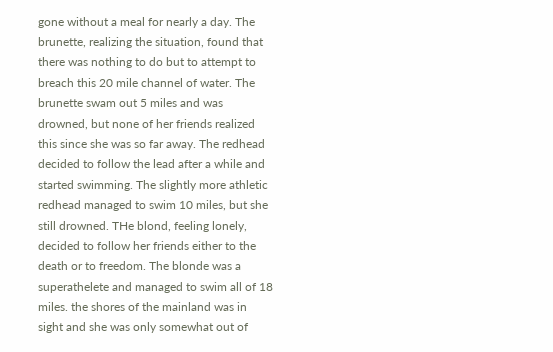gone without a meal for nearly a day. The brunette, realizing the situation, found that there was nothing to do but to attempt to breach this 20 mile channel of water. The brunette swam out 5 miles and was drowned, but none of her friends realized this since she was so far away. The redhead decided to follow the lead after a while and started swimming. The slightly more athletic redhead managed to swim 10 miles, but she still drowned. THe blond, feeling lonely, decided to follow her friends either to the death or to freedom. The blonde was a superathelete and managed to swim all of 18 miles. the shores of the mainland was in sight and she was only somewhat out of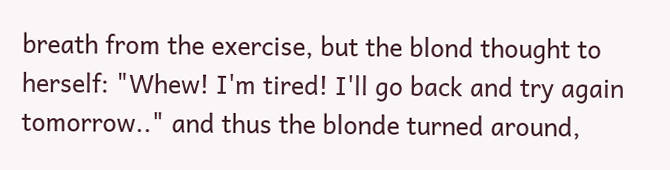breath from the exercise, but the blond thought to herself: "Whew! I'm tired! I'll go back and try again tomorrow.." and thus the blonde turned around,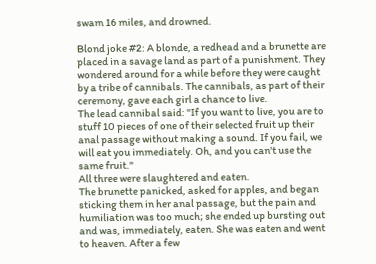swam 16 miles, and drowned.

Blond joke #2: A blonde, a redhead and a brunette are placed in a savage land as part of a punishment. They wondered around for a while before they were caught by a tribe of cannibals. The cannibals, as part of their ceremony, gave each girl a chance to live.
The lead cannibal said: "If you want to live, you are to stuff 10 pieces of one of their selected fruit up their anal passage without making a sound. If you fail, we will eat you immediately. Oh, and you can't use the same fruit."
All three were slaughtered and eaten.
The brunette panicked, asked for apples, and began sticking them in her anal passage, but the pain and humiliation was too much; she ended up bursting out and was, immediately, eaten. She was eaten and went to heaven. After a few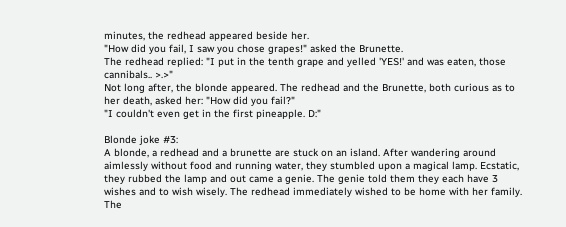minutes, the redhead appeared beside her.
"How did you fail, I saw you chose grapes!" asked the Brunette.
The redhead replied: "I put in the tenth grape and yelled 'YES!' and was eaten, those cannibals.. >.>"
Not long after, the blonde appeared. The redhead and the Brunette, both curious as to her death, asked her: "How did you fail?"
"I couldn't even get in the first pineapple. D:"

Blonde joke #3:
A blonde, a redhead and a brunette are stuck on an island. After wandering around aimlessly without food and running water, they stumbled upon a magical lamp. Ecstatic, they rubbed the lamp and out came a genie. The genie told them they each have 3 wishes and to wish wisely. The redhead immediately wished to be home with her family.
The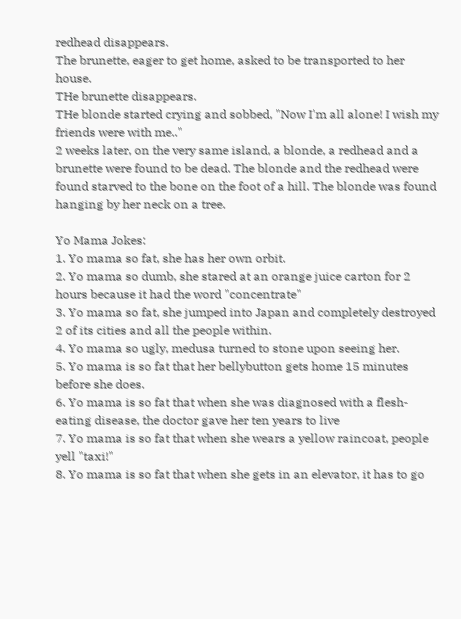redhead disappears.
The brunette, eager to get home, asked to be transported to her house.
THe brunette disappears.
THe blonde started crying and sobbed, "Now I'm all alone! I wish my friends were with me.."
2 weeks later, on the very same island, a blonde, a redhead and a brunette were found to be dead. The blonde and the redhead were found starved to the bone on the foot of a hill. The blonde was found hanging by her neck on a tree.

Yo Mama Jokes:
1. Yo mama so fat, she has her own orbit.
2. Yo mama so dumb, she stared at an orange juice carton for 2 hours because it had the word "concentrate"
3. Yo mama so fat, she jumped into Japan and completely destroyed 2 of its cities and all the people within.
4. Yo mama so ugly, medusa turned to stone upon seeing her.
5. Yo mama is so fat that her bellybutton gets home 15 minutes before she does.
6. Yo mama is so fat that when she was diagnosed with a flesh-eating disease, the doctor gave her ten years to live
7. Yo mama is so fat that when she wears a yellow raincoat, people yell "taxi!"
8. Yo mama is so fat that when she gets in an elevator, it has to go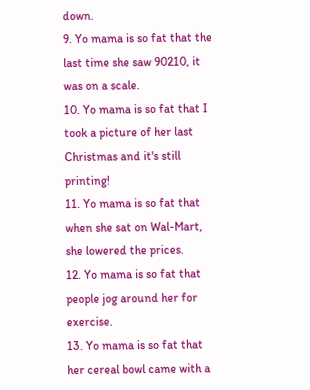down.
9. Yo mama is so fat that the last time she saw 90210, it was on a scale.
10. Yo mama is so fat that I took a picture of her last Christmas and it's still printing!
11. Yo mama is so fat that when she sat on Wal-Mart, she lowered the prices.
12. Yo mama is so fat that people jog around her for exercise.
13. Yo mama is so fat that her cereal bowl came with a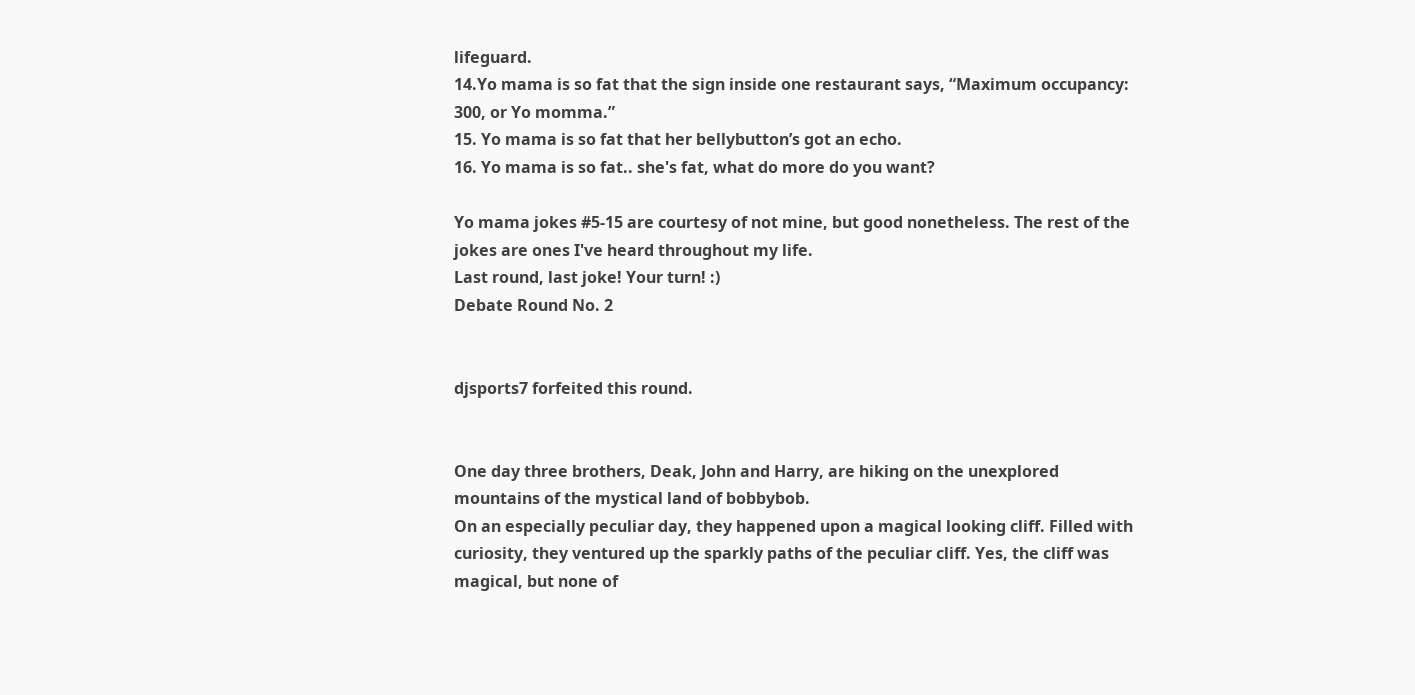lifeguard.
14.Yo mama is so fat that the sign inside one restaurant says, “Maximum occupancy: 300, or Yo momma.”
15. Yo mama is so fat that her bellybutton’s got an echo.
16. Yo mama is so fat.. she's fat, what do more do you want?

Yo mama jokes #5-15 are courtesy of not mine, but good nonetheless. The rest of the jokes are ones I've heard throughout my life.
Last round, last joke! Your turn! :)
Debate Round No. 2


djsports7 forfeited this round.


One day three brothers, Deak, John and Harry, are hiking on the unexplored mountains of the mystical land of bobbybob.
On an especially peculiar day, they happened upon a magical looking cliff. Filled with curiosity, they ventured up the sparkly paths of the peculiar cliff. Yes, the cliff was magical, but none of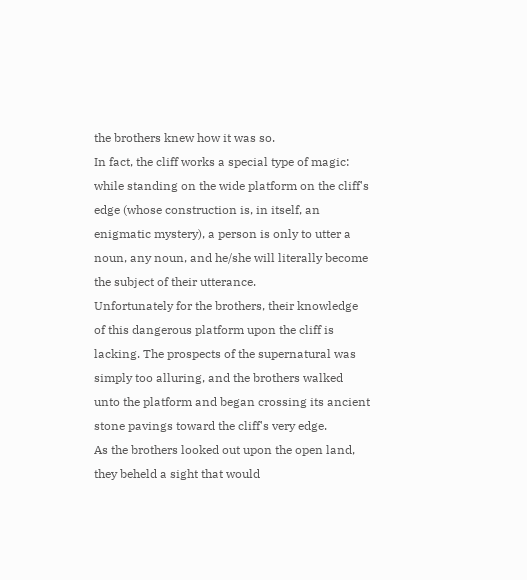the brothers knew how it was so.
In fact, the cliff works a special type of magic: while standing on the wide platform on the cliff's edge (whose construction is, in itself, an enigmatic mystery), a person is only to utter a noun, any noun, and he/she will literally become the subject of their utterance.
Unfortunately for the brothers, their knowledge of this dangerous platform upon the cliff is lacking. The prospects of the supernatural was simply too alluring, and the brothers walked unto the platform and began crossing its ancient stone pavings toward the cliff's very edge.
As the brothers looked out upon the open land, they beheld a sight that would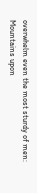overwhelm even the most sturdy of men: Mountains upon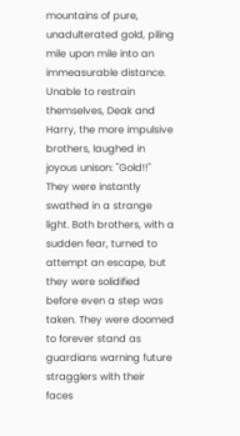mountains of pure, unadulterated gold, piling mile upon mile into an immeasurable distance.
Unable to restrain themselves, Deak and Harry, the more impulsive brothers, laughed in joyous unison: "Gold!!"
They were instantly swathed in a strange light. Both brothers, with a sudden fear, turned to attempt an escape, but they were solidified before even a step was taken. They were doomed to forever stand as guardians warning future stragglers with their faces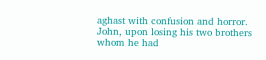aghast with confusion and horror.
John, upon losing his two brothers whom he had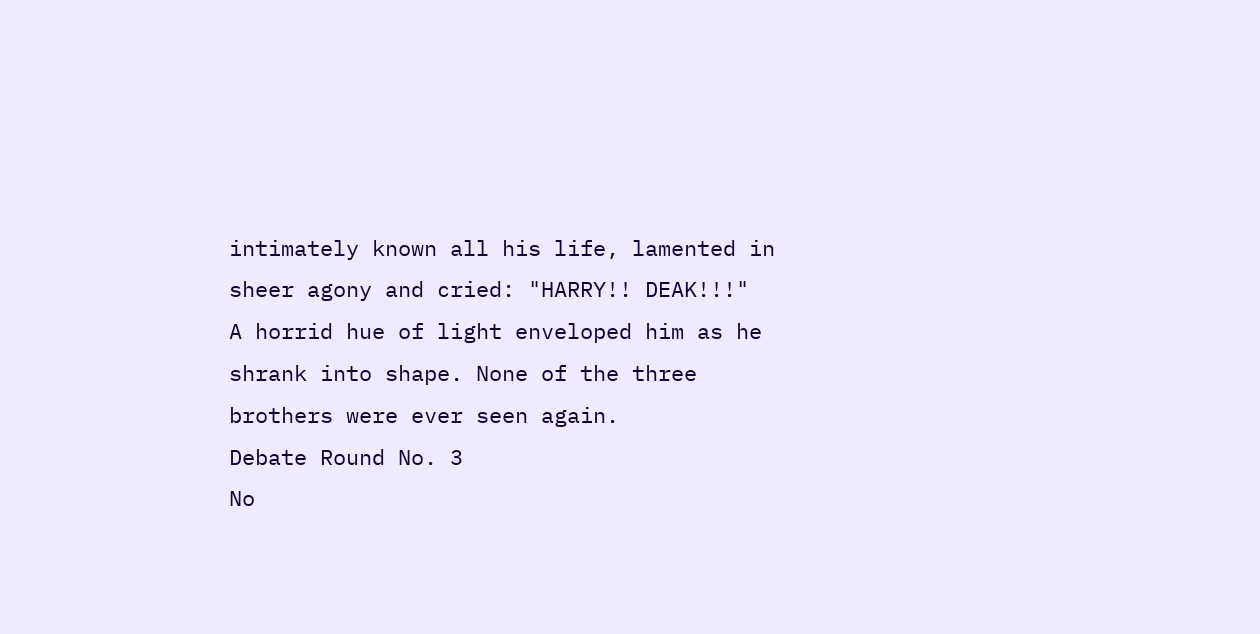intimately known all his life, lamented in sheer agony and cried: "HARRY!! DEAK!!!"
A horrid hue of light enveloped him as he shrank into shape. None of the three brothers were ever seen again.
Debate Round No. 3
No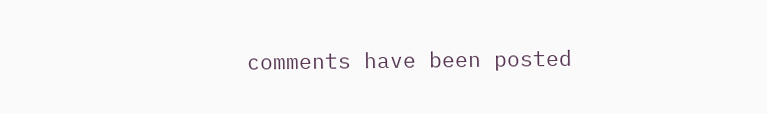comments have been posted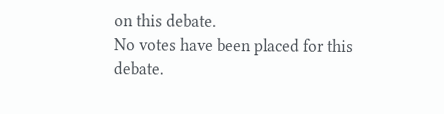on this debate.
No votes have been placed for this debate.